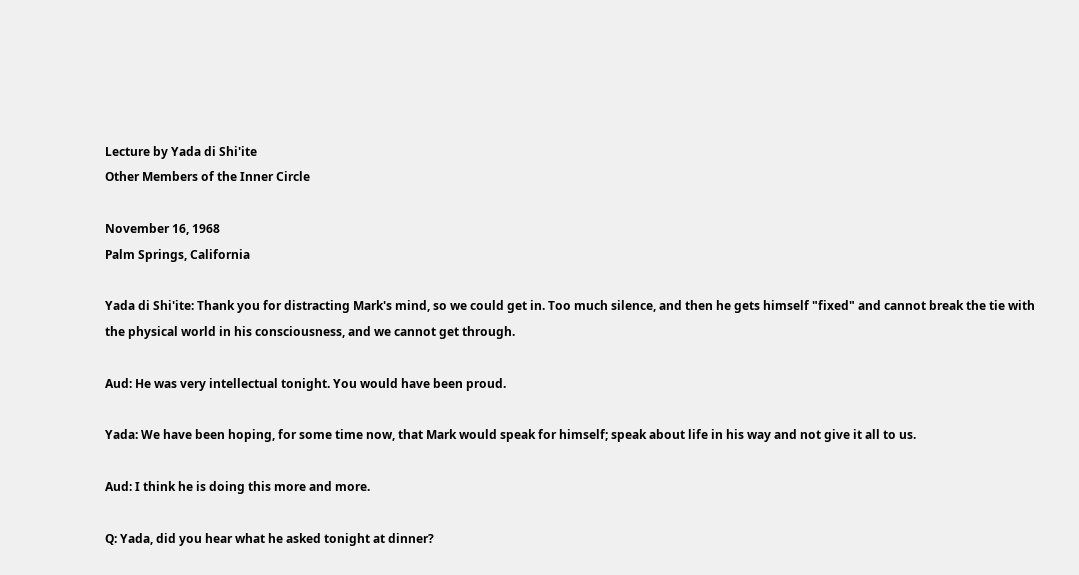Lecture by Yada di Shi'ite
Other Members of the Inner Circle

November 16, 1968
Palm Springs, California

Yada di Shi'ite: Thank you for distracting Mark's mind, so we could get in. Too much silence, and then he gets himself "fixed" and cannot break the tie with the physical world in his consciousness, and we cannot get through.

Aud: He was very intellectual tonight. You would have been proud.

Yada: We have been hoping, for some time now, that Mark would speak for himself; speak about life in his way and not give it all to us.

Aud: I think he is doing this more and more.

Q: Yada, did you hear what he asked tonight at dinner?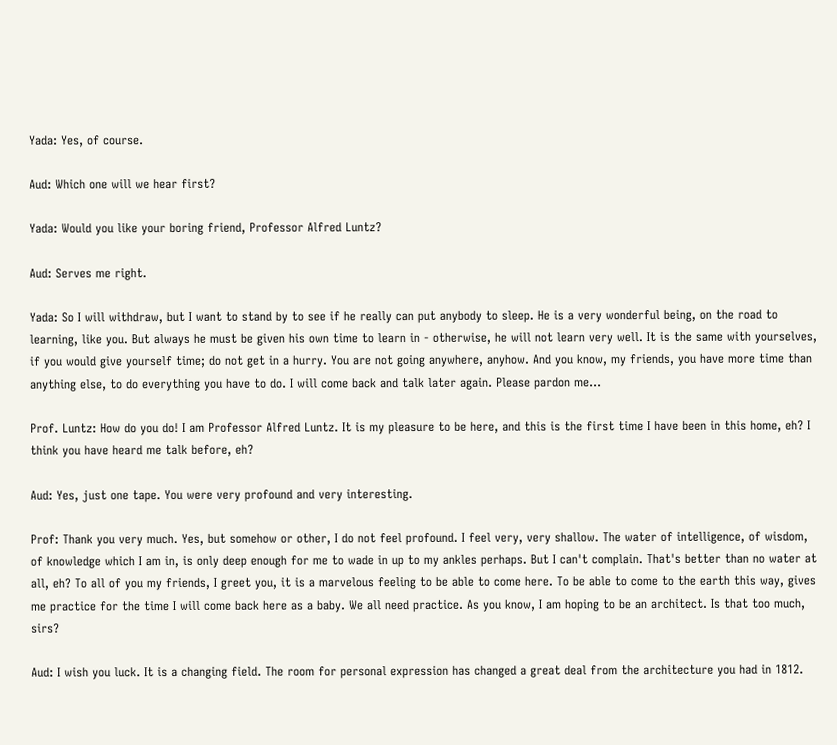Yada: Yes, of course.

Aud: Which one will we hear first?

Yada: Would you like your boring friend, Professor Alfred Luntz?

Aud: Serves me right.

Yada: So I will withdraw, but I want to stand by to see if he really can put anybody to sleep. He is a very wonderful being, on the road to learning, like you. But always he must be given his own time to learn in - otherwise, he will not learn very well. It is the same with yourselves, if you would give yourself time; do not get in a hurry. You are not going anywhere, anyhow. And you know, my friends, you have more time than anything else, to do everything you have to do. I will come back and talk later again. Please pardon me...

Prof. Luntz: How do you do! I am Professor Alfred Luntz. It is my pleasure to be here, and this is the first time I have been in this home, eh? I think you have heard me talk before, eh?

Aud: Yes, just one tape. You were very profound and very interesting.

Prof: Thank you very much. Yes, but somehow or other, I do not feel profound. I feel very, very shallow. The water of intelligence, of wisdom, of knowledge which I am in, is only deep enough for me to wade in up to my ankles perhaps. But I can't complain. That's better than no water at all, eh? To all of you my friends, I greet you, it is a marvelous feeling to be able to come here. To be able to come to the earth this way, gives me practice for the time I will come back here as a baby. We all need practice. As you know, I am hoping to be an architect. Is that too much, sirs?

Aud: I wish you luck. It is a changing field. The room for personal expression has changed a great deal from the architecture you had in 1812.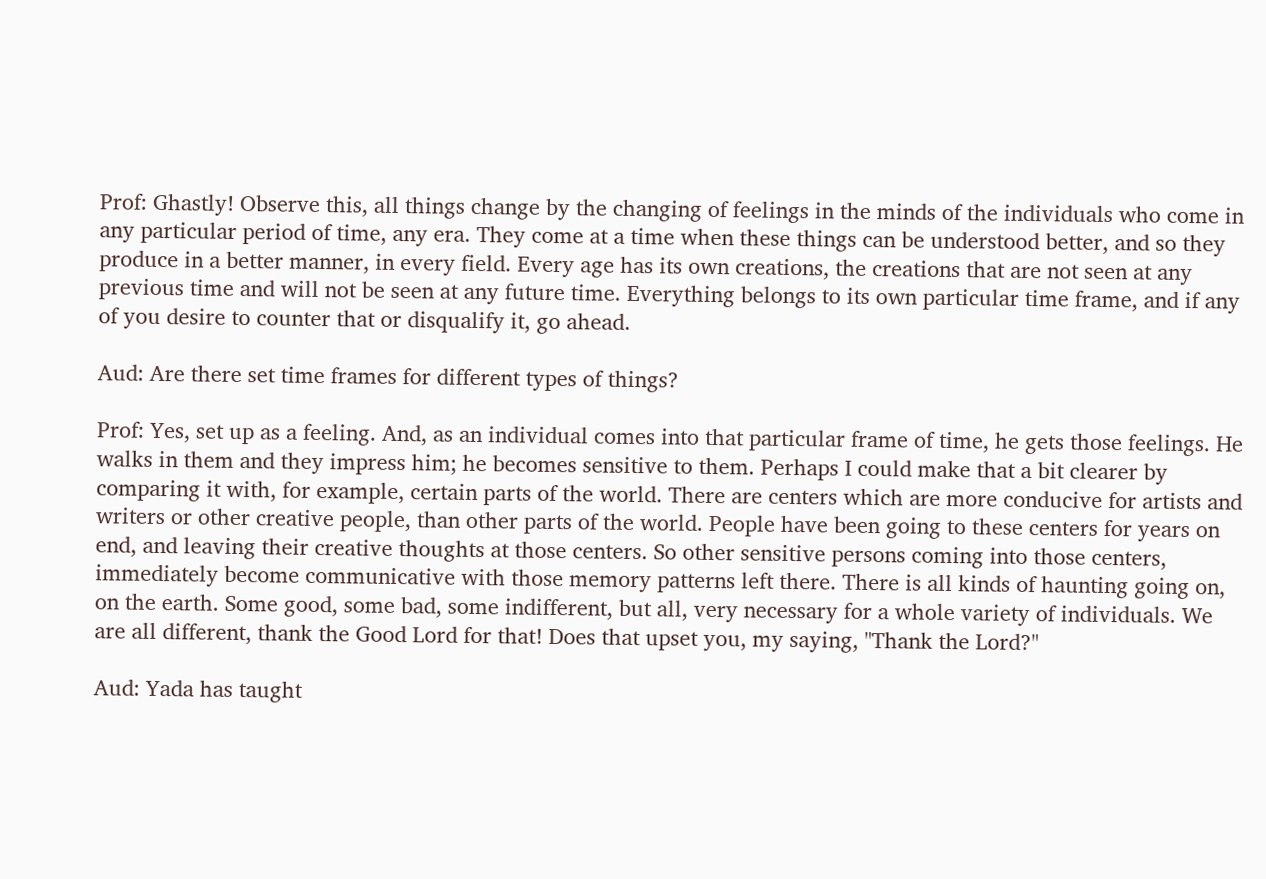Prof: Ghastly! Observe this, all things change by the changing of feelings in the minds of the individuals who come in any particular period of time, any era. They come at a time when these things can be understood better, and so they produce in a better manner, in every field. Every age has its own creations, the creations that are not seen at any previous time and will not be seen at any future time. Everything belongs to its own particular time frame, and if any of you desire to counter that or disqualify it, go ahead.

Aud: Are there set time frames for different types of things?

Prof: Yes, set up as a feeling. And, as an individual comes into that particular frame of time, he gets those feelings. He walks in them and they impress him; he becomes sensitive to them. Perhaps I could make that a bit clearer by comparing it with, for example, certain parts of the world. There are centers which are more conducive for artists and writers or other creative people, than other parts of the world. People have been going to these centers for years on end, and leaving their creative thoughts at those centers. So other sensitive persons coming into those centers, immediately become communicative with those memory patterns left there. There is all kinds of haunting going on, on the earth. Some good, some bad, some indifferent, but all, very necessary for a whole variety of individuals. We are all different, thank the Good Lord for that! Does that upset you, my saying, "Thank the Lord?"

Aud: Yada has taught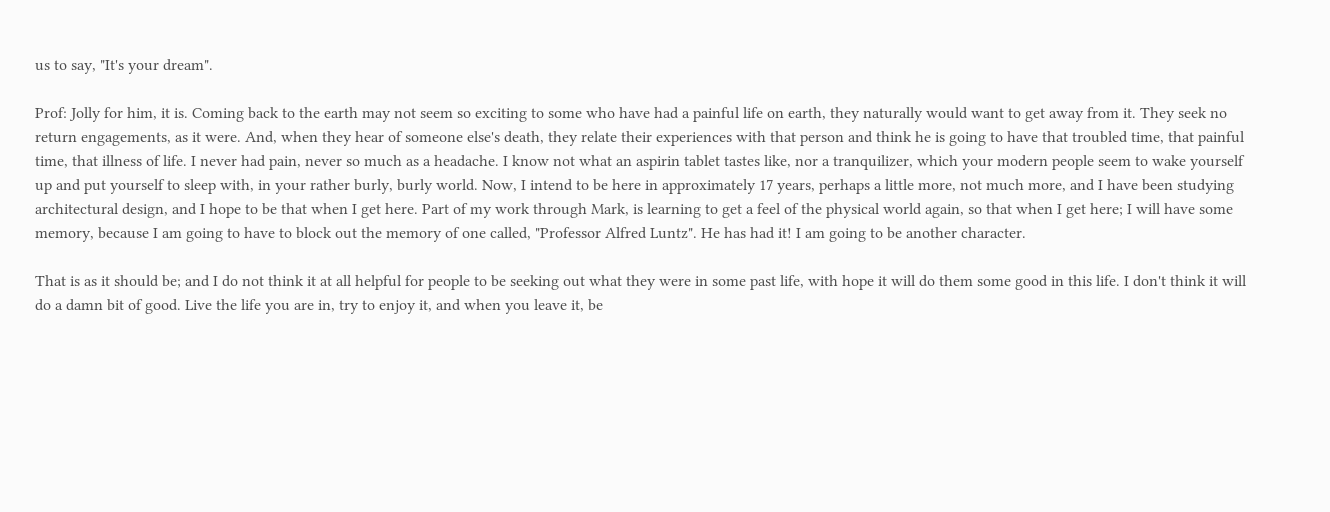us to say, "It's your dream".

Prof: Jolly for him, it is. Coming back to the earth may not seem so exciting to some who have had a painful life on earth, they naturally would want to get away from it. They seek no return engagements, as it were. And, when they hear of someone else's death, they relate their experiences with that person and think he is going to have that troubled time, that painful time, that illness of life. I never had pain, never so much as a headache. I know not what an aspirin tablet tastes like, nor a tranquilizer, which your modern people seem to wake yourself up and put yourself to sleep with, in your rather burly, burly world. Now, I intend to be here in approximately 17 years, perhaps a little more, not much more, and I have been studying architectural design, and I hope to be that when I get here. Part of my work through Mark, is learning to get a feel of the physical world again, so that when I get here; I will have some memory, because I am going to have to block out the memory of one called, "Professor Alfred Luntz". He has had it! I am going to be another character.

That is as it should be; and I do not think it at all helpful for people to be seeking out what they were in some past life, with hope it will do them some good in this life. I don't think it will do a damn bit of good. Live the life you are in, try to enjoy it, and when you leave it, be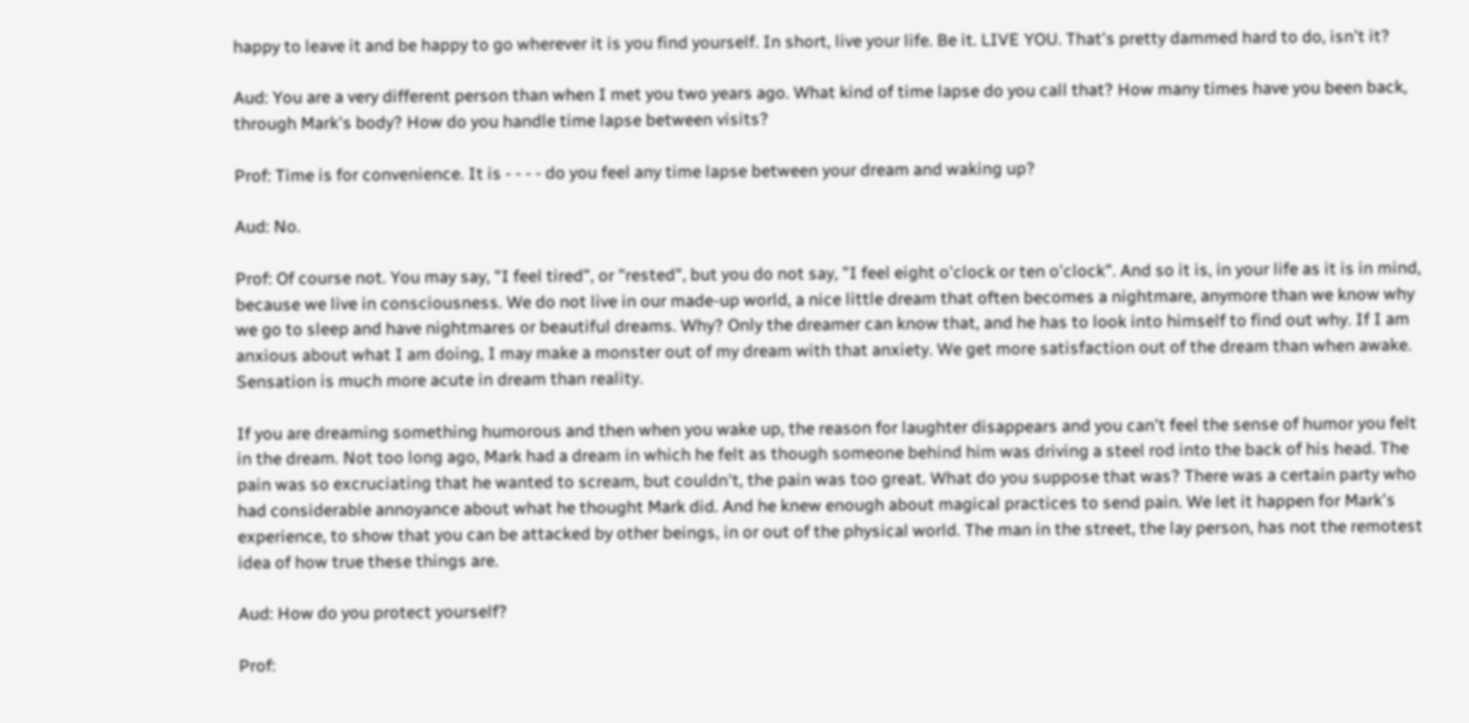happy to leave it and be happy to go wherever it is you find yourself. In short, live your life. Be it. LIVE YOU. That's pretty dammed hard to do, isn't it?

Aud: You are a very different person than when I met you two years ago. What kind of time lapse do you call that? How many times have you been back, through Mark's body? How do you handle time lapse between visits?

Prof: Time is for convenience. It is - - - - do you feel any time lapse between your dream and waking up?

Aud: No.

Prof: Of course not. You may say, "I feel tired", or "rested", but you do not say, "I feel eight o'clock or ten o'clock". And so it is, in your life as it is in mind, because we live in consciousness. We do not live in our made-up world, a nice little dream that often becomes a nightmare, anymore than we know why we go to sleep and have nightmares or beautiful dreams. Why? Only the dreamer can know that, and he has to look into himself to find out why. If I am anxious about what I am doing, I may make a monster out of my dream with that anxiety. We get more satisfaction out of the dream than when awake. Sensation is much more acute in dream than reality.

If you are dreaming something humorous and then when you wake up, the reason for laughter disappears and you can't feel the sense of humor you felt in the dream. Not too long ago, Mark had a dream in which he felt as though someone behind him was driving a steel rod into the back of his head. The pain was so excruciating that he wanted to scream, but couldn't, the pain was too great. What do you suppose that was? There was a certain party who had considerable annoyance about what he thought Mark did. And he knew enough about magical practices to send pain. We let it happen for Mark's experience, to show that you can be attacked by other beings, in or out of the physical world. The man in the street, the lay person, has not the remotest idea of how true these things are.

Aud: How do you protect yourself?

Prof: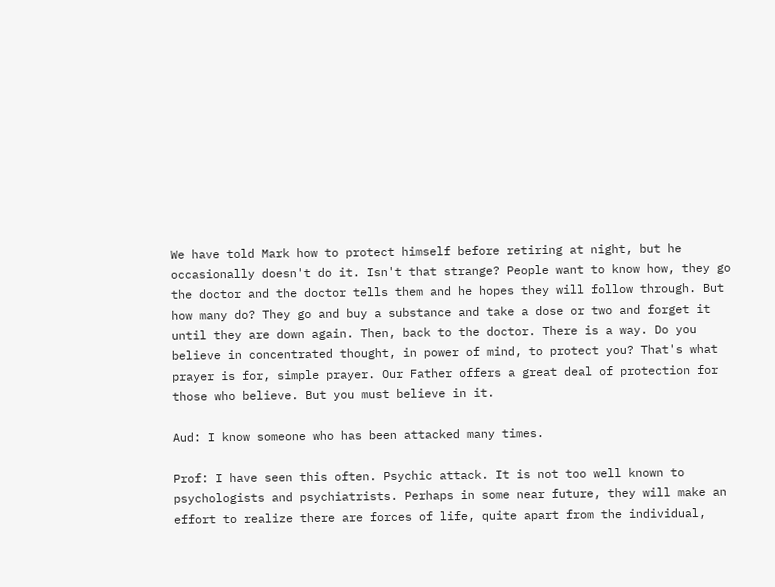We have told Mark how to protect himself before retiring at night, but he occasionally doesn't do it. Isn't that strange? People want to know how, they go the doctor and the doctor tells them and he hopes they will follow through. But how many do? They go and buy a substance and take a dose or two and forget it until they are down again. Then, back to the doctor. There is a way. Do you believe in concentrated thought, in power of mind, to protect you? That's what prayer is for, simple prayer. Our Father offers a great deal of protection for those who believe. But you must believe in it.

Aud: I know someone who has been attacked many times.

Prof: I have seen this often. Psychic attack. It is not too well known to psychologists and psychiatrists. Perhaps in some near future, they will make an effort to realize there are forces of life, quite apart from the individual,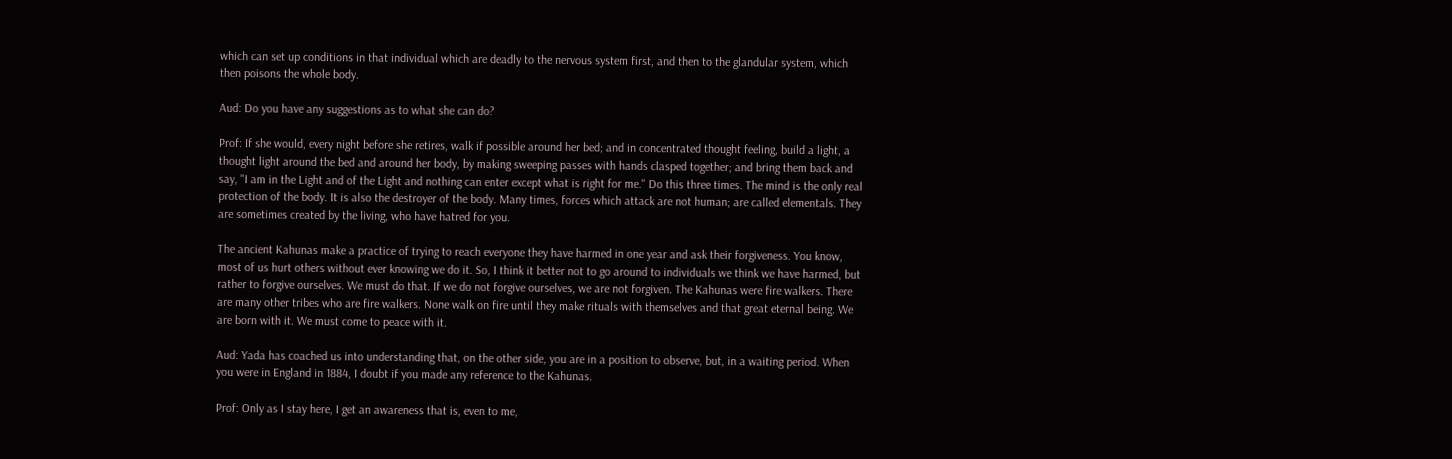which can set up conditions in that individual which are deadly to the nervous system first, and then to the glandular system, which then poisons the whole body.

Aud: Do you have any suggestions as to what she can do?

Prof: If she would, every night before she retires, walk if possible around her bed; and in concentrated thought feeling, build a light, a thought light around the bed and around her body, by making sweeping passes with hands clasped together; and bring them back and say, "I am in the Light and of the Light and nothing can enter except what is right for me." Do this three times. The mind is the only real protection of the body. It is also the destroyer of the body. Many times, forces which attack are not human; are called elementals. They are sometimes created by the living, who have hatred for you.

The ancient Kahunas make a practice of trying to reach everyone they have harmed in one year and ask their forgiveness. You know, most of us hurt others without ever knowing we do it. So, I think it better not to go around to individuals we think we have harmed, but rather to forgive ourselves. We must do that. If we do not forgive ourselves, we are not forgiven. The Kahunas were fire walkers. There are many other tribes who are fire walkers. None walk on fire until they make rituals with themselves and that great eternal being. We are born with it. We must come to peace with it.

Aud: Yada has coached us into understanding that, on the other side, you are in a position to observe, but, in a waiting period. When you were in England in 1884, I doubt if you made any reference to the Kahunas.

Prof: Only as I stay here, I get an awareness that is, even to me,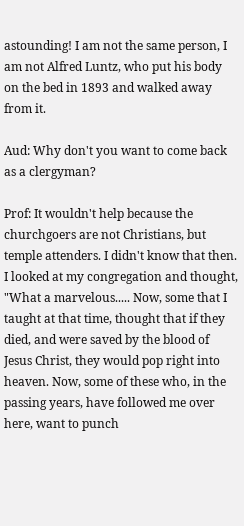astounding! I am not the same person, I am not Alfred Luntz, who put his body on the bed in 1893 and walked away from it.

Aud: Why don't you want to come back as a clergyman?

Prof: It wouldn't help because the churchgoers are not Christians, but temple attenders. I didn't know that then. I looked at my congregation and thought, "What a marvelous..... Now, some that I taught at that time, thought that if they died, and were saved by the blood of Jesus Christ, they would pop right into heaven. Now, some of these who, in the passing years, have followed me over here, want to punch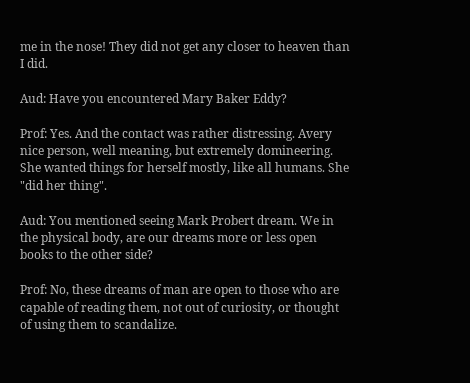me in the nose! They did not get any closer to heaven than I did.

Aud: Have you encountered Mary Baker Eddy?

Prof: Yes. And the contact was rather distressing. Avery nice person, well meaning, but extremely domineering. She wanted things for herself mostly, like all humans. She "did her thing".

Aud: You mentioned seeing Mark Probert dream. We in the physical body, are our dreams more or less open books to the other side?

Prof: No, these dreams of man are open to those who are capable of reading them, not out of curiosity, or thought of using them to scandalize.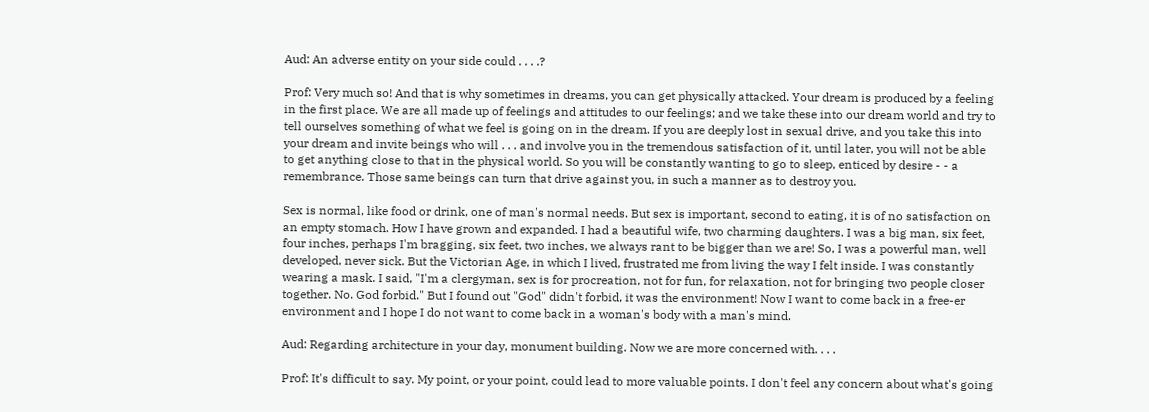Aud: An adverse entity on your side could . . . .?

Prof: Very much so! And that is why sometimes in dreams, you can get physically attacked. Your dream is produced by a feeling in the first place. We are all made up of feelings and attitudes to our feelings; and we take these into our dream world and try to tell ourselves something of what we feel is going on in the dream. If you are deeply lost in sexual drive, and you take this into your dream and invite beings who will . . . and involve you in the tremendous satisfaction of it, until later, you will not be able to get anything close to that in the physical world. So you will be constantly wanting to go to sleep, enticed by desire - - a remembrance. Those same beings can turn that drive against you, in such a manner as to destroy you.

Sex is normal, like food or drink, one of man's normal needs. But sex is important, second to eating, it is of no satisfaction on an empty stomach. How I have grown and expanded. I had a beautiful wife, two charming daughters. I was a big man, six feet, four inches, perhaps I'm bragging, six feet, two inches, we always rant to be bigger than we are! So, I was a powerful man, well developed, never sick. But the Victorian Age, in which I lived, frustrated me from living the way I felt inside. I was constantly wearing a mask. I said, "I'm a clergyman, sex is for procreation, not for fun, for relaxation, not for bringing two people closer together. No. God forbid." But I found out "God" didn't forbid, it was the environment! Now I want to come back in a free-er environment and I hope I do not want to come back in a woman's body with a man's mind.

Aud: Regarding architecture in your day, monument building. Now we are more concerned with. . . .

Prof: It's difficult to say. My point, or your point, could lead to more valuable points. I don't feel any concern about what's going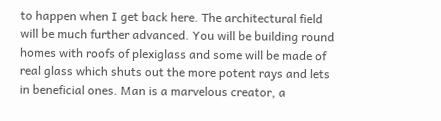to happen when I get back here. The architectural field will be much further advanced. You will be building round homes with roofs of plexiglass and some will be made of real glass which shuts out the more potent rays and lets in beneficial ones. Man is a marvelous creator, a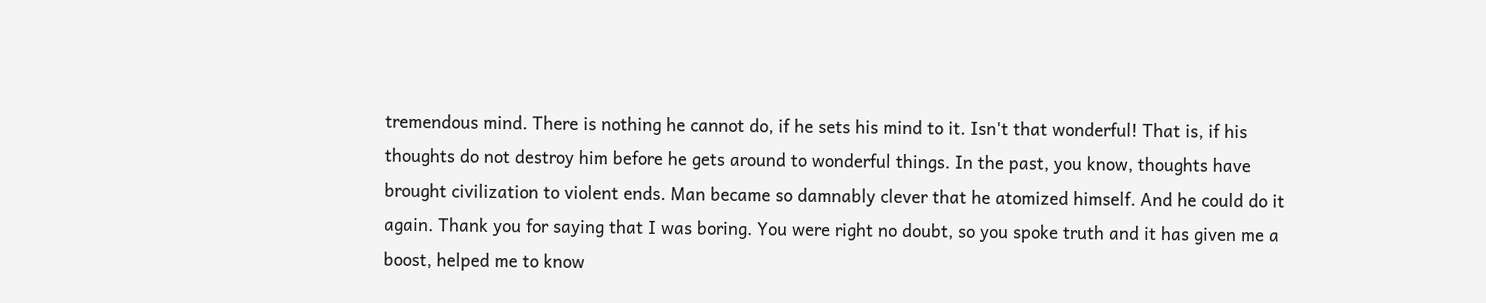tremendous mind. There is nothing he cannot do, if he sets his mind to it. Isn't that wonderful! That is, if his thoughts do not destroy him before he gets around to wonderful things. In the past, you know, thoughts have brought civilization to violent ends. Man became so damnably clever that he atomized himself. And he could do it again. Thank you for saying that I was boring. You were right no doubt, so you spoke truth and it has given me a boost, helped me to know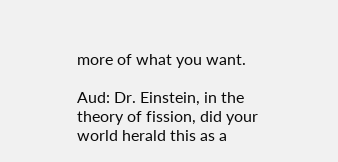more of what you want.

Aud: Dr. Einstein, in the theory of fission, did your world herald this as a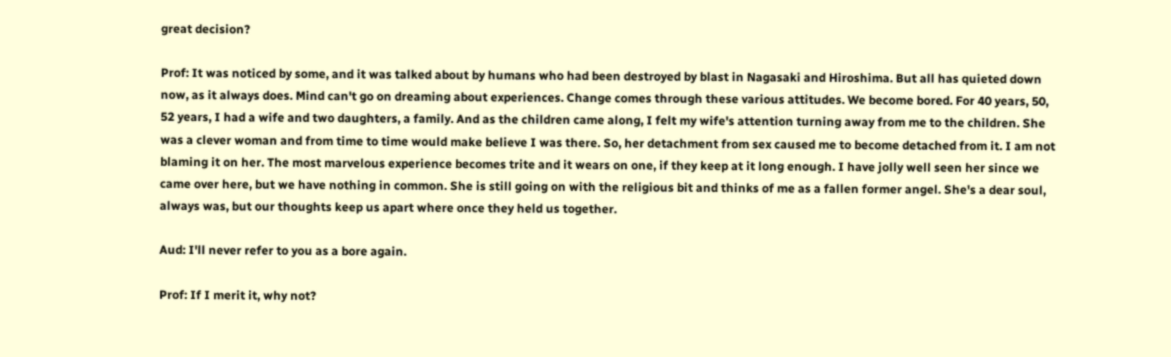great decision?

Prof: It was noticed by some, and it was talked about by humans who had been destroyed by blast in Nagasaki and Hiroshima. But all has quieted down now, as it always does. Mind can't go on dreaming about experiences. Change comes through these various attitudes. We become bored. For 40 years, 50, 52 years, I had a wife and two daughters, a family. And as the children came along, I felt my wife's attention turning away from me to the children. She was a clever woman and from time to time would make believe I was there. So, her detachment from sex caused me to become detached from it. I am not blaming it on her. The most marvelous experience becomes trite and it wears on one, if they keep at it long enough. I have jolly well seen her since we came over here, but we have nothing in common. She is still going on with the religious bit and thinks of me as a fallen former angel. She's a dear soul, always was, but our thoughts keep us apart where once they held us together.

Aud: I'll never refer to you as a bore again.

Prof: If I merit it, why not?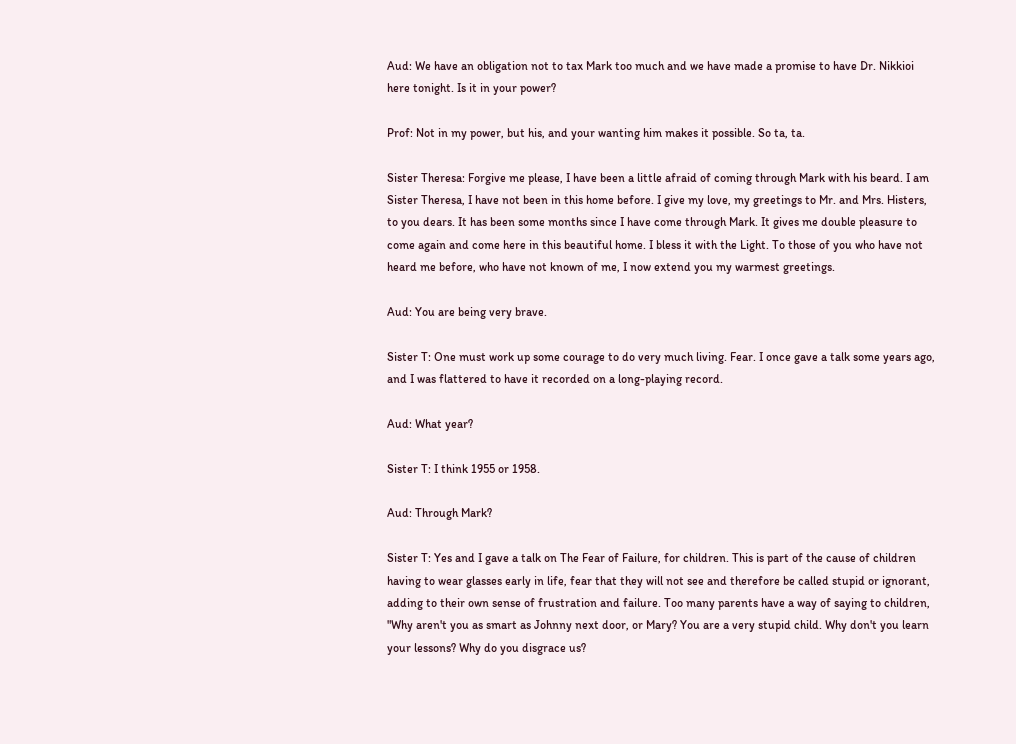Aud: We have an obligation not to tax Mark too much and we have made a promise to have Dr. Nikkioi here tonight. Is it in your power?

Prof: Not in my power, but his, and your wanting him makes it possible. So ta, ta.

Sister Theresa: Forgive me please, I have been a little afraid of coming through Mark with his beard. I am Sister Theresa, I have not been in this home before. I give my love, my greetings to Mr. and Mrs. Histers, to you dears. It has been some months since I have come through Mark. It gives me double pleasure to come again and come here in this beautiful home. I bless it with the Light. To those of you who have not heard me before, who have not known of me, I now extend you my warmest greetings.

Aud: You are being very brave.

Sister T: One must work up some courage to do very much living. Fear. I once gave a talk some years ago, and I was flattered to have it recorded on a long-playing record.

Aud: What year?

Sister T: I think 1955 or 1958.

Aud: Through Mark?

Sister T: Yes and I gave a talk on The Fear of Failure, for children. This is part of the cause of children having to wear glasses early in life, fear that they will not see and therefore be called stupid or ignorant, adding to their own sense of frustration and failure. Too many parents have a way of saying to children, "Why aren't you as smart as Johnny next door, or Mary? You are a very stupid child. Why don't you learn your lessons? Why do you disgrace us?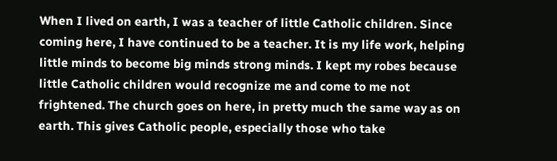When I lived on earth, I was a teacher of little Catholic children. Since coming here, I have continued to be a teacher. It is my life work, helping little minds to become big minds strong minds. I kept my robes because little Catholic children would recognize me and come to me not frightened. The church goes on here, in pretty much the same way as on earth. This gives Catholic people, especially those who take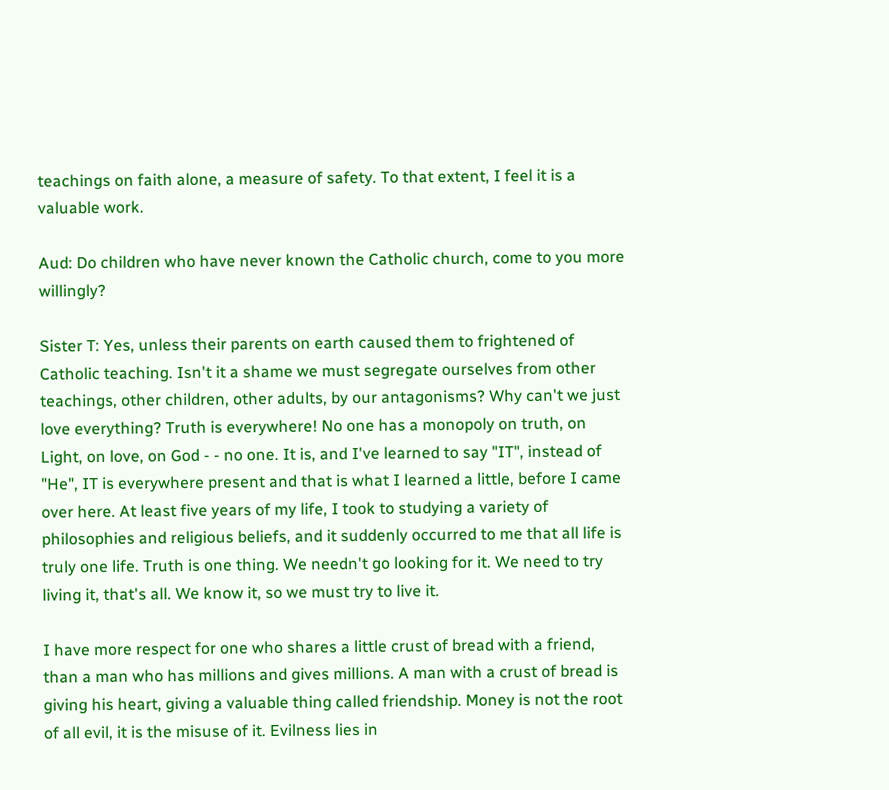teachings on faith alone, a measure of safety. To that extent, I feel it is a valuable work.

Aud: Do children who have never known the Catholic church, come to you more willingly?

Sister T: Yes, unless their parents on earth caused them to frightened of Catholic teaching. Isn't it a shame we must segregate ourselves from other teachings, other children, other adults, by our antagonisms? Why can't we just love everything? Truth is everywhere! No one has a monopoly on truth, on Light, on love, on God - - no one. It is, and I've learned to say "IT", instead of "He", IT is everywhere present and that is what I learned a little, before I came over here. At least five years of my life, I took to studying a variety of philosophies and religious beliefs, and it suddenly occurred to me that all life is truly one life. Truth is one thing. We needn't go looking for it. We need to try living it, that's all. We know it, so we must try to live it.

I have more respect for one who shares a little crust of bread with a friend, than a man who has millions and gives millions. A man with a crust of bread is giving his heart, giving a valuable thing called friendship. Money is not the root of all evil, it is the misuse of it. Evilness lies in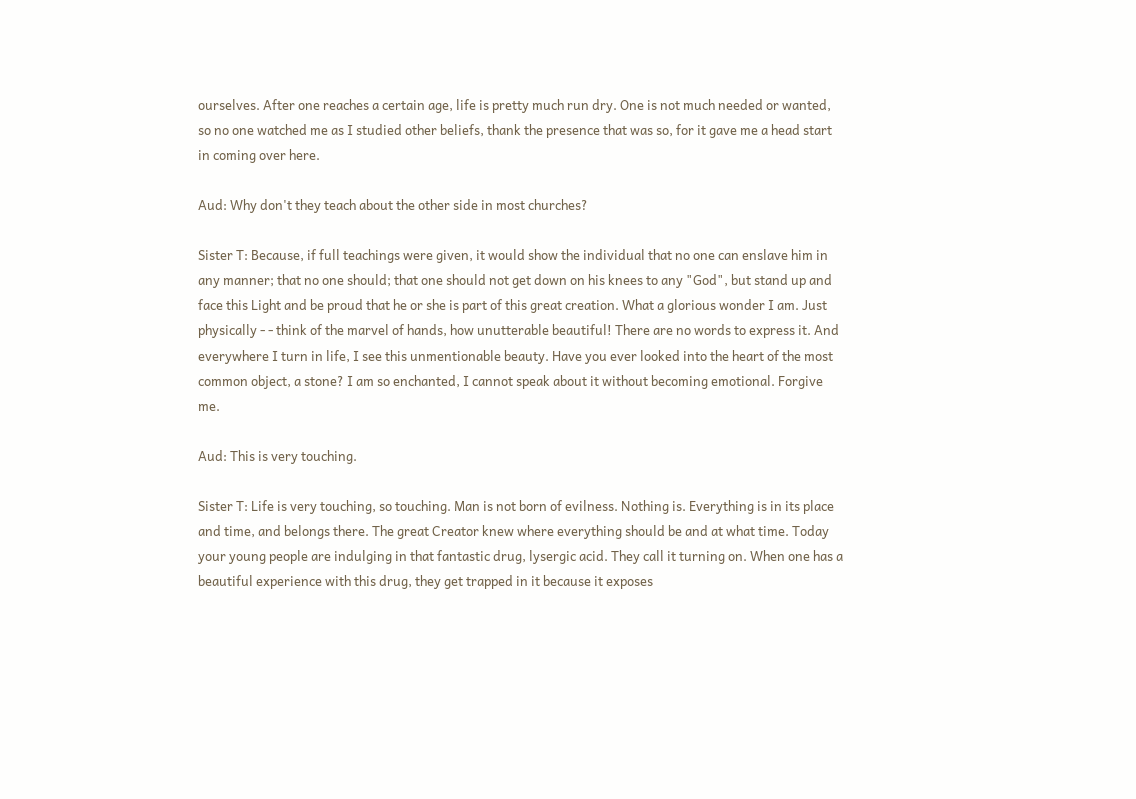ourselves. After one reaches a certain age, life is pretty much run dry. One is not much needed or wanted, so no one watched me as I studied other beliefs, thank the presence that was so, for it gave me a head start in coming over here.

Aud: Why don't they teach about the other side in most churches?

Sister T: Because, if full teachings were given, it would show the individual that no one can enslave him in any manner; that no one should; that one should not get down on his knees to any "God", but stand up and face this Light and be proud that he or she is part of this great creation. What a glorious wonder I am. Just physically - - think of the marvel of hands, how unutterable beautiful! There are no words to express it. And everywhere I turn in life, I see this unmentionable beauty. Have you ever looked into the heart of the most common object, a stone? I am so enchanted, I cannot speak about it without becoming emotional. Forgive me.

Aud: This is very touching.

Sister T: Life is very touching, so touching. Man is not born of evilness. Nothing is. Everything is in its place and time, and belongs there. The great Creator knew where everything should be and at what time. Today your young people are indulging in that fantastic drug, lysergic acid. They call it turning on. When one has a beautiful experience with this drug, they get trapped in it because it exposes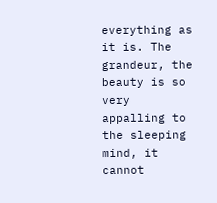everything as it is. The grandeur, the beauty is so very appalling to the sleeping mind, it cannot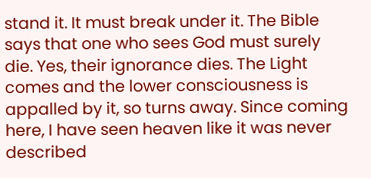stand it. It must break under it. The Bible says that one who sees God must surely die. Yes, their ignorance dies. The Light comes and the lower consciousness is appalled by it, so turns away. Since coming here, I have seen heaven like it was never described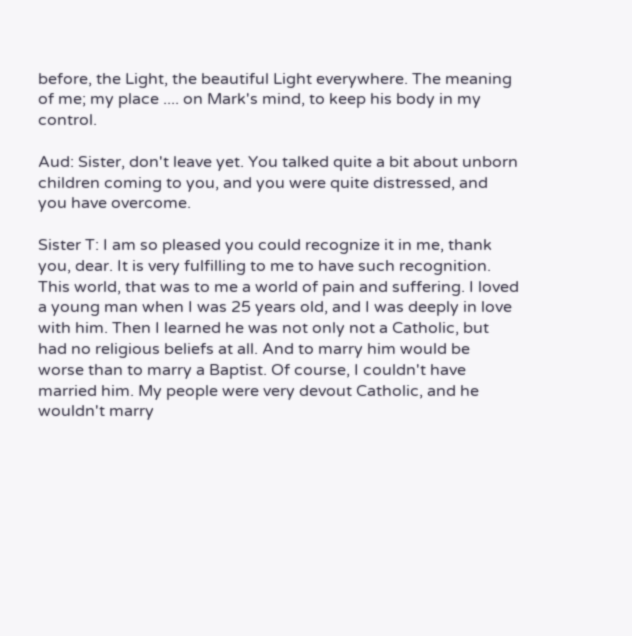before, the Light, the beautiful Light everywhere. The meaning of me; my place .... on Mark's mind, to keep his body in my control.

Aud: Sister, don't leave yet. You talked quite a bit about unborn children coming to you, and you were quite distressed, and you have overcome.

Sister T: I am so pleased you could recognize it in me, thank you, dear. It is very fulfilling to me to have such recognition. This world, that was to me a world of pain and suffering. I loved a young man when I was 25 years old, and I was deeply in love with him. Then I learned he was not only not a Catholic, but had no religious beliefs at all. And to marry him would be worse than to marry a Baptist. Of course, I couldn't have married him. My people were very devout Catholic, and he wouldn't marry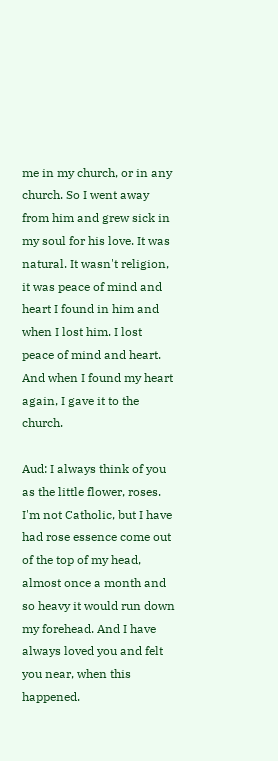me in my church, or in any church. So I went away from him and grew sick in my soul for his love. It was natural. It wasn't religion, it was peace of mind and heart I found in him and when I lost him. I lost peace of mind and heart. And when I found my heart again, I gave it to the church.

Aud: I always think of you as the little flower, roses. I'm not Catholic, but I have had rose essence come out of the top of my head, almost once a month and so heavy it would run down my forehead. And I have always loved you and felt you near, when this happened.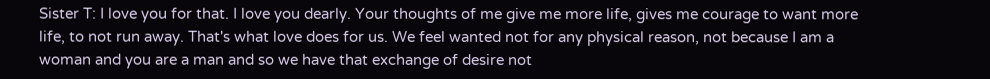Sister T: I love you for that. I love you dearly. Your thoughts of me give me more life, gives me courage to want more life, to not run away. That's what love does for us. We feel wanted not for any physical reason, not because I am a woman and you are a man and so we have that exchange of desire not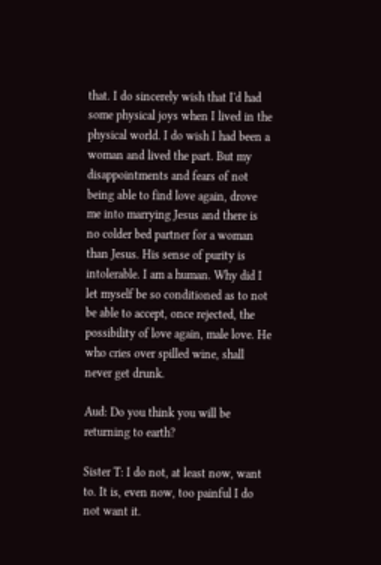that. I do sincerely wish that I'd had some physical joys when I lived in the physical world. I do wish I had been a woman and lived the part. But my disappointments and fears of not being able to find love again, drove me into marrying Jesus and there is no colder bed partner for a woman than Jesus. His sense of purity is intolerable. I am a human. Why did I let myself be so conditioned as to not be able to accept, once rejected, the possibility of love again, male love. He who cries over spilled wine, shall never get drunk.

Aud: Do you think you will be returning to earth?

Sister T: I do not, at least now, want to. It is, even now, too painful I do not want it.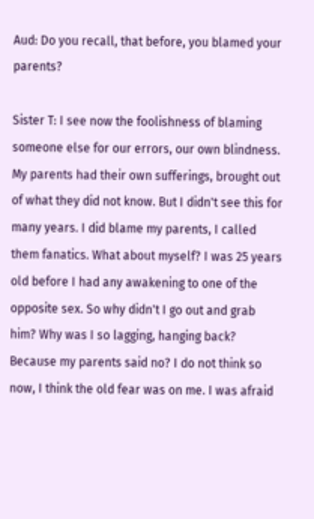Aud: Do you recall, that before, you blamed your parents?

Sister T: I see now the foolishness of blaming someone else for our errors, our own blindness. My parents had their own sufferings, brought out of what they did not know. But I didn't see this for many years. I did blame my parents, I called them fanatics. What about myself? I was 25 years old before I had any awakening to one of the opposite sex. So why didn't I go out and grab him? Why was I so lagging, hanging back? Because my parents said no? I do not think so now, I think the old fear was on me. I was afraid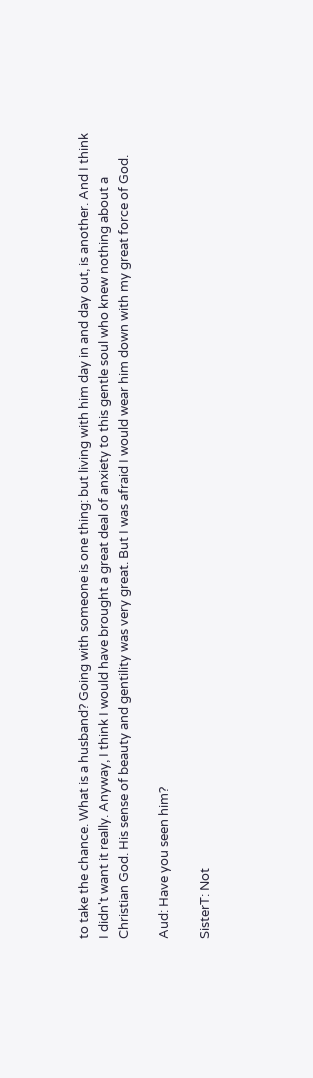to take the chance. What is a husband? Going with someone is one thing: but living with him day in and day out, is another. And I think I didn't want it really. Anyway, I think I would have brought a great deal of anxiety to this gentle soul who knew nothing about a Christian God. His sense of beauty and gentility was very great. But I was afraid I would wear him down with my great force of God.

Aud: Have you seen him?

SisterT: Not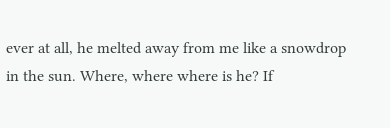ever at all, he melted away from me like a snowdrop in the sun. Where, where where is he? If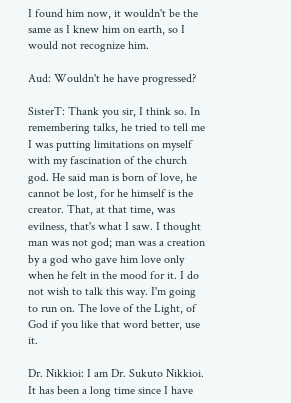I found him now, it wouldn't be the same as I knew him on earth, so I would not recognize him.

Aud: Wouldn't he have progressed?

SisterT: Thank you sir, I think so. In remembering talks, he tried to tell me I was putting limitations on myself with my fascination of the church god. He said man is born of love, he cannot be lost, for he himself is the creator. That, at that time, was evilness, that's what I saw. I thought man was not god; man was a creation by a god who gave him love only when he felt in the mood for it. I do not wish to talk this way. I'm going to run on. The love of the Light, of God if you like that word better, use it.

Dr. Nikkioi: I am Dr. Sukuto Nikkioi. It has been a long time since I have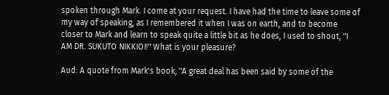spoken through Mark. I come at your request. I have had the time to leave some of my way of speaking, as I remembered it when I was on earth, and to become closer to Mark and learn to speak quite a little bit as he does, I used to shout, "I AM DR. SUKUTO NIKKIOI!" What is your pleasure?

Aud: A quote from Mark's book, "A great deal has been said by some of the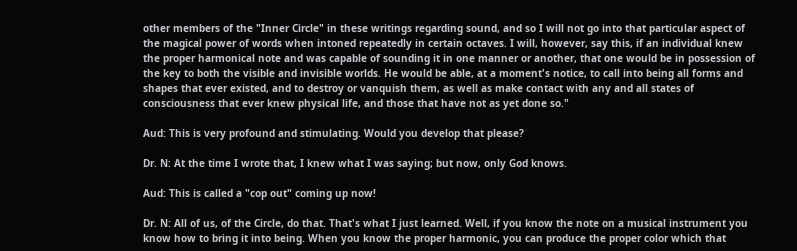other members of the "Inner Circle" in these writings regarding sound, and so I will not go into that particular aspect of the magical power of words when intoned repeatedly in certain octaves. I will, however, say this, if an individual knew the proper harmonical note and was capable of sounding it in one manner or another, that one would be in possession of the key to both the visible and invisible worlds. He would be able, at a moment's notice, to call into being all forms and shapes that ever existed, and to destroy or vanquish them, as well as make contact with any and all states of consciousness that ever knew physical life, and those that have not as yet done so."

Aud: This is very profound and stimulating. Would you develop that please?

Dr. N: At the time I wrote that, I knew what I was saying; but now, only God knows.

Aud: This is called a "cop out" coming up now!

Dr. N: All of us, of the Circle, do that. That's what I just learned. Well, if you know the note on a musical instrument you know how to bring it into being. When you know the proper harmonic, you can produce the proper color which that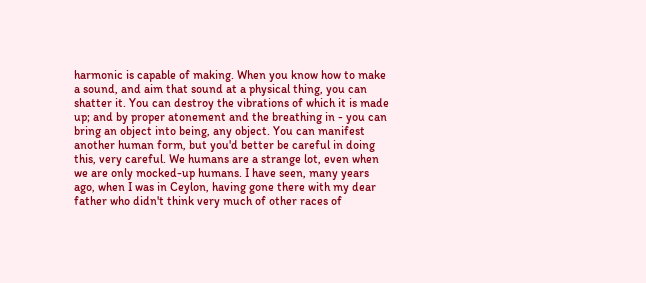harmonic is capable of making. When you know how to make a sound, and aim that sound at a physical thing, you can shatter it. You can destroy the vibrations of which it is made up; and by proper atonement and the breathing in - you can bring an object into being, any object. You can manifest another human form, but you'd better be careful in doing this, very careful. We humans are a strange lot, even when we are only mocked-up humans. I have seen, many years ago, when I was in Ceylon, having gone there with my dear father who didn't think very much of other races of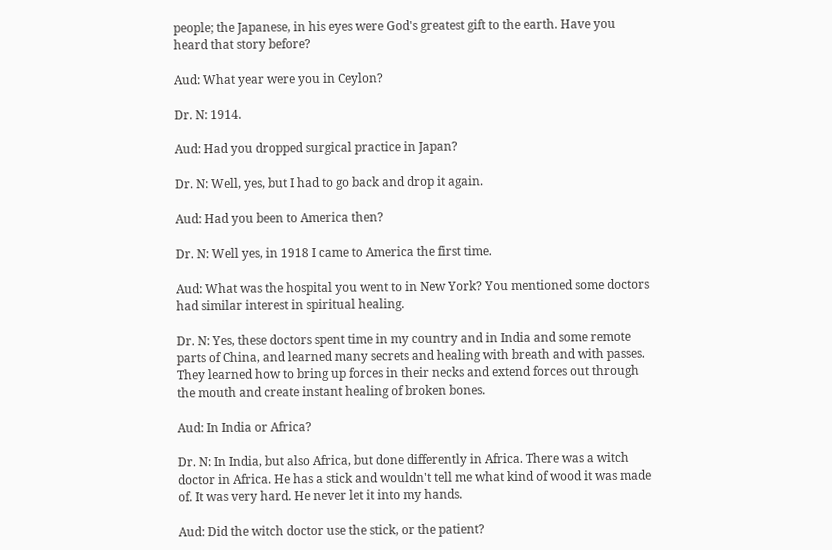people; the Japanese, in his eyes were God's greatest gift to the earth. Have you heard that story before?

Aud: What year were you in Ceylon?

Dr. N: 1914.

Aud: Had you dropped surgical practice in Japan?

Dr. N: Well, yes, but I had to go back and drop it again.

Aud: Had you been to America then?

Dr. N: Well yes, in 1918 I came to America the first time.

Aud: What was the hospital you went to in New York? You mentioned some doctors had similar interest in spiritual healing.

Dr. N: Yes, these doctors spent time in my country and in India and some remote parts of China, and learned many secrets and healing with breath and with passes. They learned how to bring up forces in their necks and extend forces out through the mouth and create instant healing of broken bones.

Aud: In India or Africa?

Dr. N: In India, but also Africa, but done differently in Africa. There was a witch doctor in Africa. He has a stick and wouldn't tell me what kind of wood it was made of. It was very hard. He never let it into my hands.

Aud: Did the witch doctor use the stick, or the patient?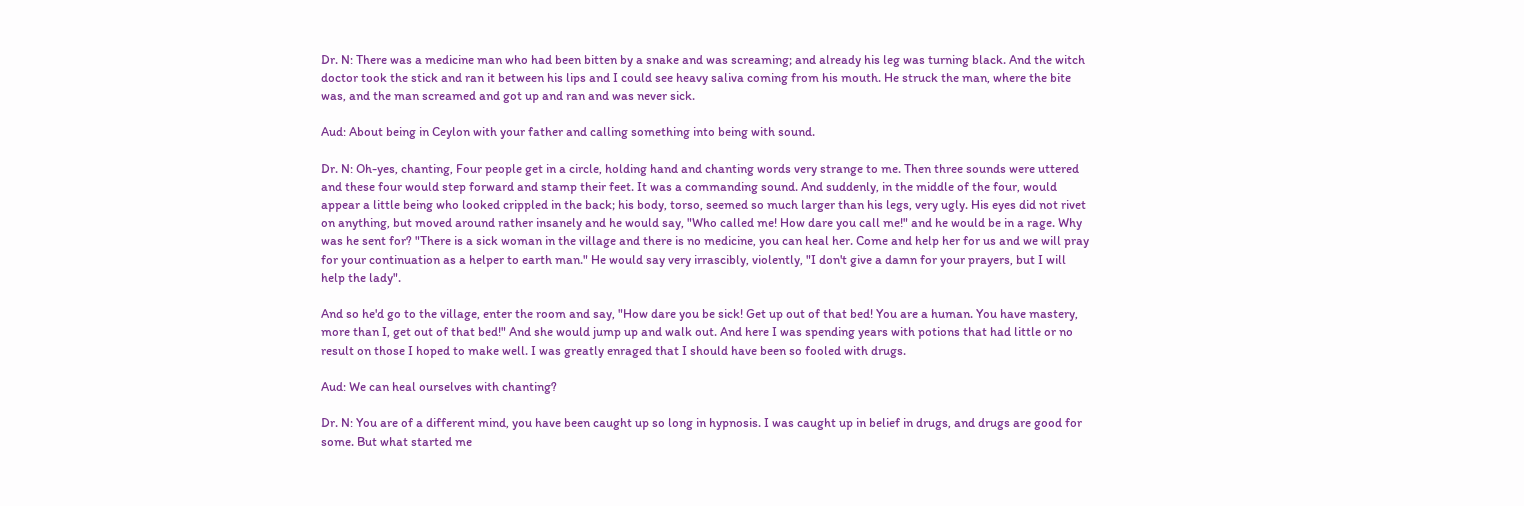Dr. N: There was a medicine man who had been bitten by a snake and was screaming; and already his leg was turning black. And the witch doctor took the stick and ran it between his lips and I could see heavy saliva coming from his mouth. He struck the man, where the bite was, and the man screamed and got up and ran and was never sick.

Aud: About being in Ceylon with your father and calling something into being with sound.

Dr. N: Oh-yes, chanting, Four people get in a circle, holding hand and chanting words very strange to me. Then three sounds were uttered and these four would step forward and stamp their feet. It was a commanding sound. And suddenly, in the middle of the four, would appear a little being who looked crippled in the back; his body, torso, seemed so much larger than his legs, very ugly. His eyes did not rivet on anything, but moved around rather insanely and he would say, "Who called me! How dare you call me!" and he would be in a rage. Why was he sent for? "There is a sick woman in the village and there is no medicine, you can heal her. Come and help her for us and we will pray for your continuation as a helper to earth man." He would say very irrascibly, violently, "I don't give a damn for your prayers, but I will help the lady".

And so he'd go to the village, enter the room and say, "How dare you be sick! Get up out of that bed! You are a human. You have mastery, more than I, get out of that bed!" And she would jump up and walk out. And here I was spending years with potions that had little or no result on those I hoped to make well. I was greatly enraged that I should have been so fooled with drugs.

Aud: We can heal ourselves with chanting?

Dr. N: You are of a different mind, you have been caught up so long in hypnosis. I was caught up in belief in drugs, and drugs are good for some. But what started me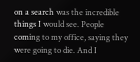on a search was the incredible things I would see. People coming to my office, saying they were going to die. And I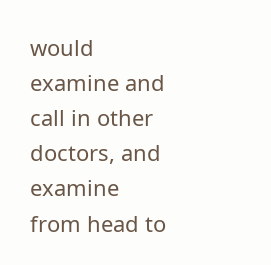would examine and call in other doctors, and examine from head to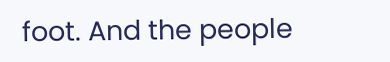foot. And the people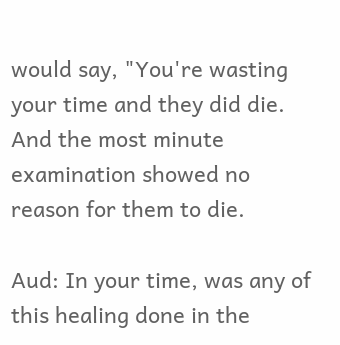would say, "You're wasting your time and they did die. And the most minute examination showed no reason for them to die.

Aud: In your time, was any of this healing done in the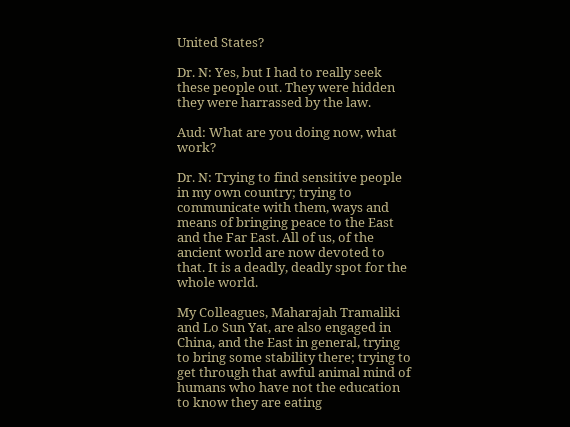United States?

Dr. N: Yes, but I had to really seek these people out. They were hidden they were harrassed by the law.

Aud: What are you doing now, what work?

Dr. N: Trying to find sensitive people in my own country; trying to communicate with them, ways and means of bringing peace to the East and the Far East. All of us, of the ancient world are now devoted to that. It is a deadly, deadly spot for the whole world.

My Colleagues, Maharajah Tramaliki and Lo Sun Yat, are also engaged in China, and the East in general, trying to bring some stability there; trying to get through that awful animal mind of humans who have not the education to know they are eating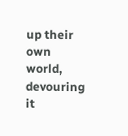up their own world, devouring it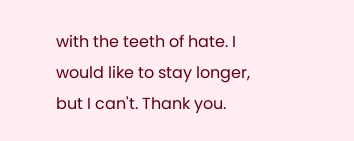with the teeth of hate. I would like to stay longer, but I can't. Thank you.